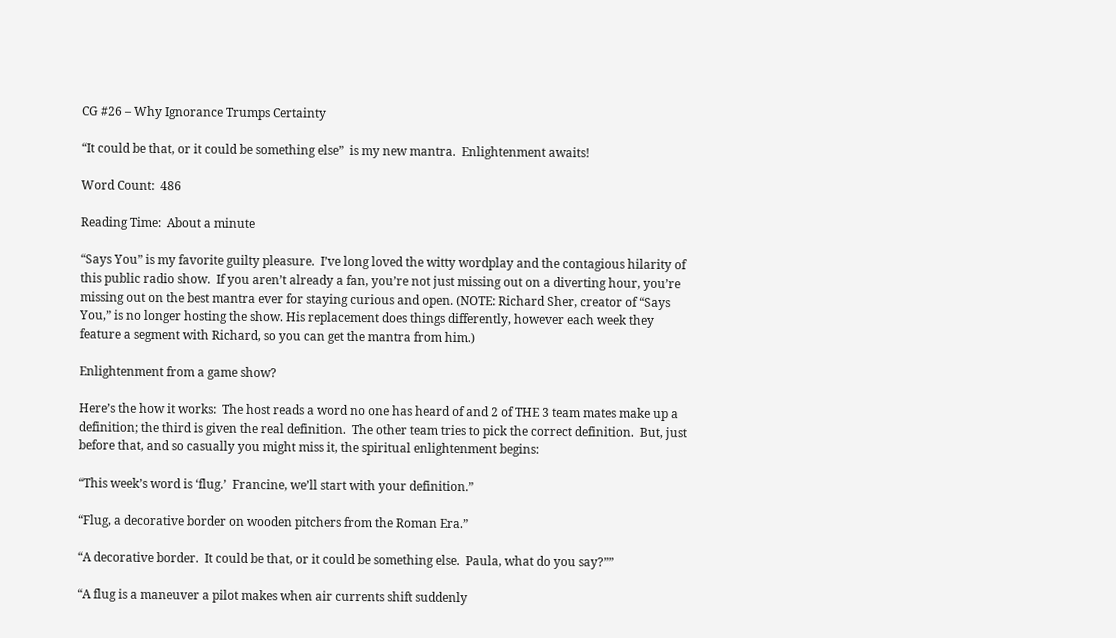CG #26 – Why Ignorance Trumps Certainty

“It could be that, or it could be something else”  is my new mantra.  Enlightenment awaits!

Word Count:  486

Reading Time:  About a minute

“Says You” is my favorite guilty pleasure.  I’ve long loved the witty wordplay and the contagious hilarity of this public radio show.  If you aren’t already a fan, you’re not just missing out on a diverting hour, you’re missing out on the best mantra ever for staying curious and open. (NOTE: Richard Sher, creator of “Says You,” is no longer hosting the show. His replacement does things differently, however each week they feature a segment with Richard, so you can get the mantra from him.)

Enlightenment from a game show?

Here’s the how it works:  The host reads a word no one has heard of and 2 of THE 3 team mates make up a definition; the third is given the real definition.  The other team tries to pick the correct definition.  But, just before that, and so casually you might miss it, the spiritual enlightenment begins:

“This week’s word is ‘flug.’  Francine, we’ll start with your definition.”

“Flug, a decorative border on wooden pitchers from the Roman Era.”

“A decorative border.  It could be that, or it could be something else.  Paula, what do you say?””

“A flug is a maneuver a pilot makes when air currents shift suddenly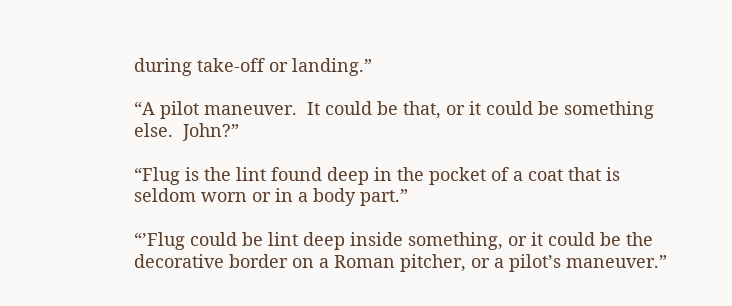during take-off or landing.”

“A pilot maneuver.  It could be that, or it could be something else.  John?”

“Flug is the lint found deep in the pocket of a coat that is seldom worn or in a body part.”

“’Flug could be lint deep inside something, or it could be the decorative border on a Roman pitcher, or a pilot’s maneuver.”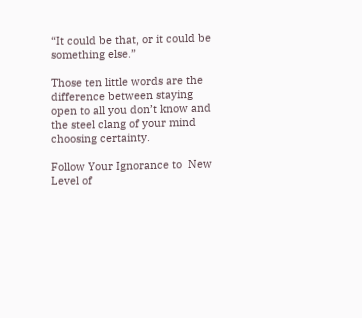“It could be that, or it could be something else.”

Those ten little words are the difference between staying open to all you don’t know and the steel clang of your mind choosing certainty.

Follow Your Ignorance to  New Level of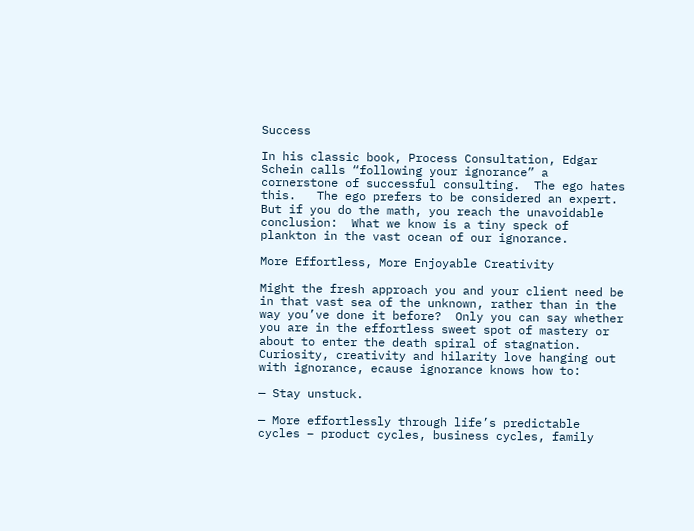Success

In his classic book, Process Consultation, Edgar Schein calls “following your ignorance” a cornerstone of successful consulting.  The ego hates this.   The ego prefers to be considered an expert.  But if you do the math, you reach the unavoidable conclusion:  What we know is a tiny speck of plankton in the vast ocean of our ignorance.

More Effortless, More Enjoyable Creativity

Might the fresh approach you and your client need be in that vast sea of the unknown, rather than in the way you’ve done it before?  Only you can say whether you are in the effortless sweet spot of mastery or about to enter the death spiral of stagnation.  Curiosity, creativity and hilarity love hanging out with ignorance, ecause ignorance knows how to:

— Stay unstuck.

— More effortlessly through life’s predictable cycles – product cycles, business cycles, family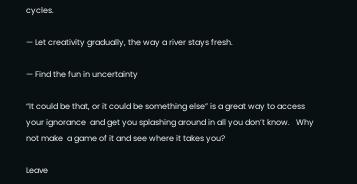cycles.

— Let creativity gradually, the way a river stays fresh.

— Find the fun in uncertainty

“It could be that, or it could be something else” is a great way to access your ignorance  and get you splashing around in all you don’t know.   Why not make  a game of it and see where it takes you?

Leave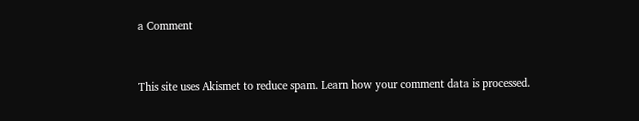a Comment


This site uses Akismet to reduce spam. Learn how your comment data is processed.